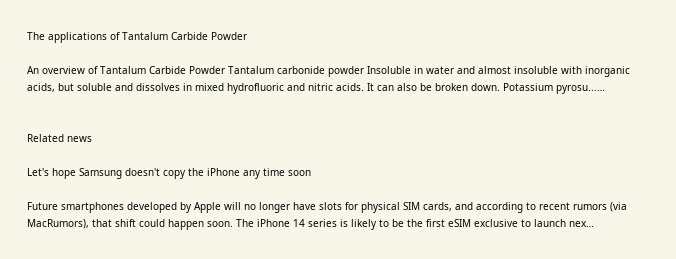The applications of Tantalum Carbide Powder

An overview of Tantalum Carbide Powder Tantalum carbonide powder Insoluble in water and almost insoluble with inorganic acids, but soluble and dissolves in mixed hydrofluoric and nitric acids. It can also be broken down. Potassium pyrosu...…


Related news

Let's hope Samsung doesn't copy the iPhone any time soon

Future smartphones developed by Apple will no longer have slots for physical SIM cards, and according to recent rumors (via MacRumors), that shift could happen soon. The iPhone 14 series is likely to be the first eSIM exclusive to launch nex…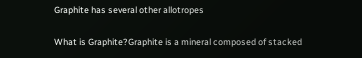Graphite has several other allotropes

What is Graphite?Graphite is a mineral composed of stacked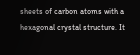sheets of carbon atoms with a hexagonal crystal structure. It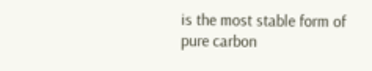is the most stable form of pure carbon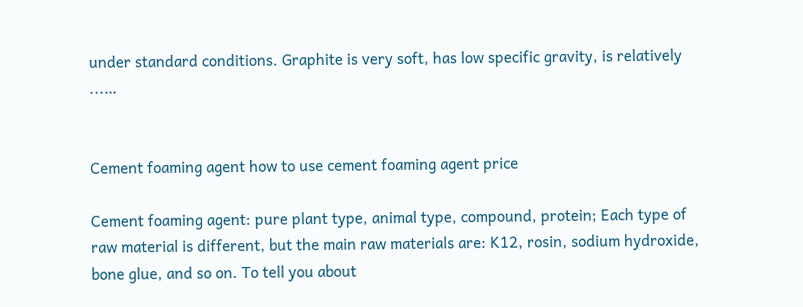under standard conditions. Graphite is very soft, has low specific gravity, is relatively ...…


Cement foaming agent how to use cement foaming agent price

Cement foaming agent: pure plant type, animal type, compound, protein; Each type of raw material is different, but the main raw materials are: K12, rosin, sodium hydroxide, bone glue, and so on. To tell you about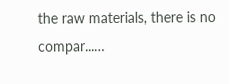the raw materials, there is no compar...…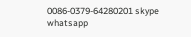0086-0379-64280201 skype whatsapp